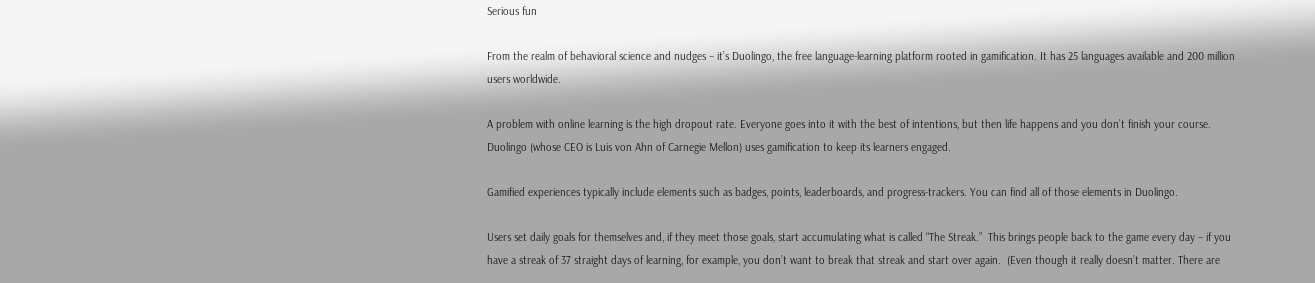Serious fun

From the realm of behavioral science and nudges – it’s Duolingo, the free language-learning platform rooted in gamification. It has 25 languages available and 200 million users worldwide.

A problem with online learning is the high dropout rate. Everyone goes into it with the best of intentions, but then life happens and you don’t finish your course.  Duolingo (whose CEO is Luis von Ahn of Carnegie Mellon) uses gamification to keep its learners engaged.

Gamified experiences typically include elements such as badges, points, leaderboards, and progress-trackers. You can find all of those elements in Duolingo.

Users set daily goals for themselves and, if they meet those goals, start accumulating what is called “The Streak.”  This brings people back to the game every day – if you have a streak of 37 straight days of learning, for example, you don’t want to break that streak and start over again.  (Even though it really doesn’t matter. There are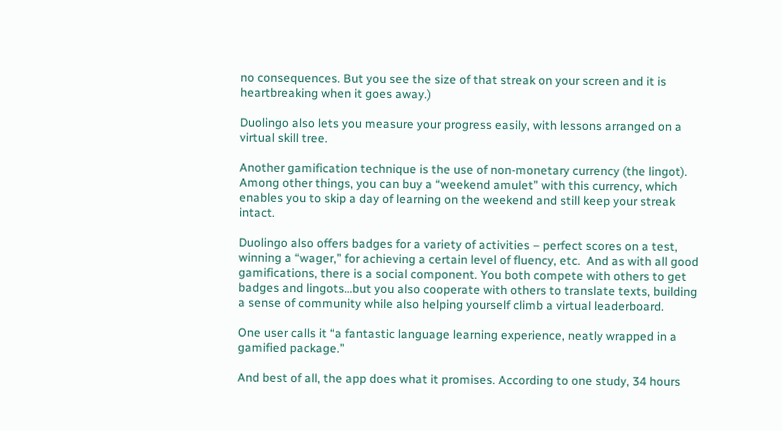no consequences. But you see the size of that streak on your screen and it is heartbreaking when it goes away.)

Duolingo also lets you measure your progress easily, with lessons arranged on a virtual skill tree.

Another gamification technique is the use of non-monetary currency (the lingot). Among other things, you can buy a “weekend amulet” with this currency, which enables you to skip a day of learning on the weekend and still keep your streak intact.

Duolingo also offers badges for a variety of activities – perfect scores on a test, winning a “wager,” for achieving a certain level of fluency, etc.  And as with all good gamifications, there is a social component. You both compete with others to get badges and lingots…but you also cooperate with others to translate texts, building a sense of community while also helping yourself climb a virtual leaderboard.

One user calls it “a fantastic language learning experience, neatly wrapped in a gamified package.”

And best of all, the app does what it promises. According to one study, 34 hours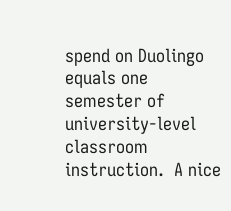spend on Duolingo equals one semester of university-level classroom instruction.  A nice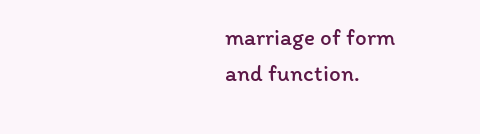marriage of form and function.